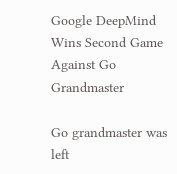Google DeepMind Wins Second Game Against Go Grandmaster

Go grandmaster was left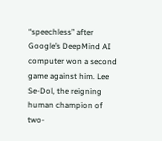“speechless” after Google’s DeepMind AI computer won a second game against him. Lee Se-Dol, the reigning human champion of two-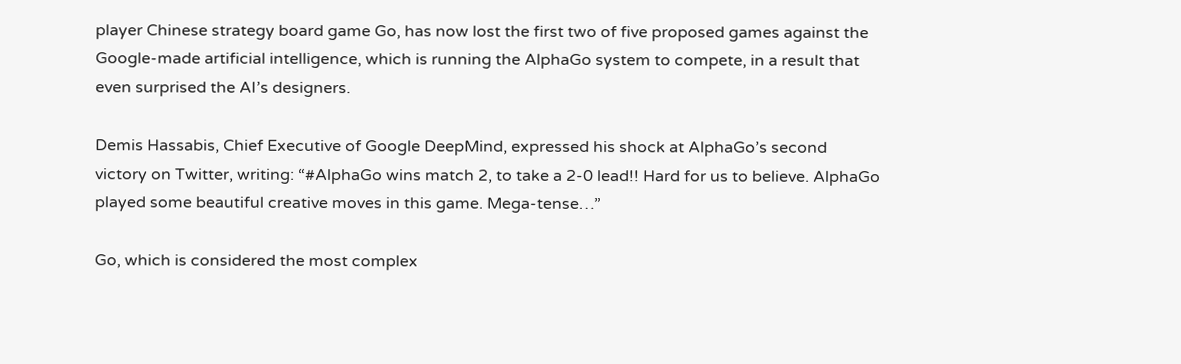player Chinese strategy board game Go, has now lost the first two of five proposed games against the Google-made artificial intelligence, which is running the AlphaGo system to compete, in a result that even surprised the AI’s designers.

Demis Hassabis, Chief Executive of Google DeepMind, expressed his shock at AlphaGo’s second victory on Twitter, writing: “#AlphaGo wins match 2, to take a 2-0 lead!! Hard for us to believe. AlphaGo played some beautiful creative moves in this game. Mega-tense…”

Go, which is considered the most complex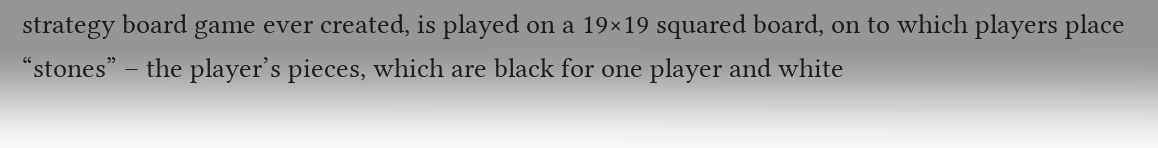strategy board game ever created, is played on a 19×19 squared board, on to which players place “stones” – the player’s pieces, which are black for one player and white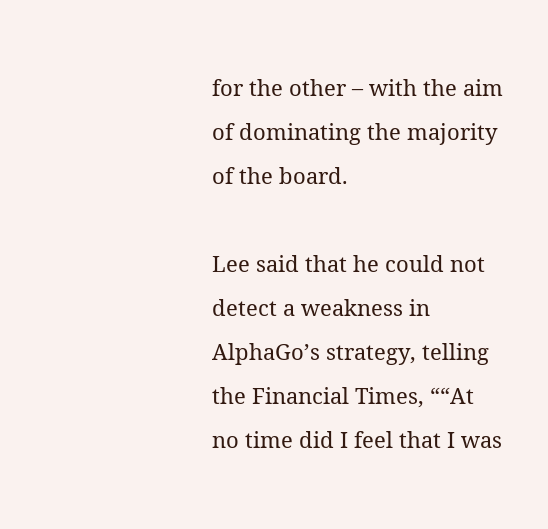for the other – with the aim of dominating the majority of the board.

Lee said that he could not detect a weakness in AlphaGo’s strategy, telling the Financial Times, ““At no time did I feel that I was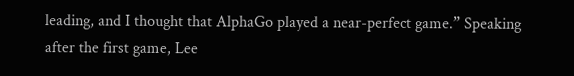leading, and I thought that AlphaGo played a near-perfect game.” Speaking after the first game, Lee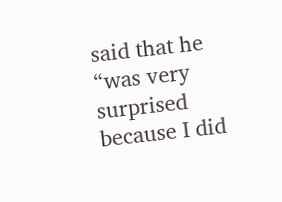said that he “was very surprised because I did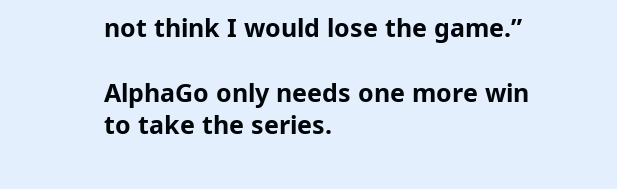not think I would lose the game.”

AlphaGo only needs one more win to take the series.